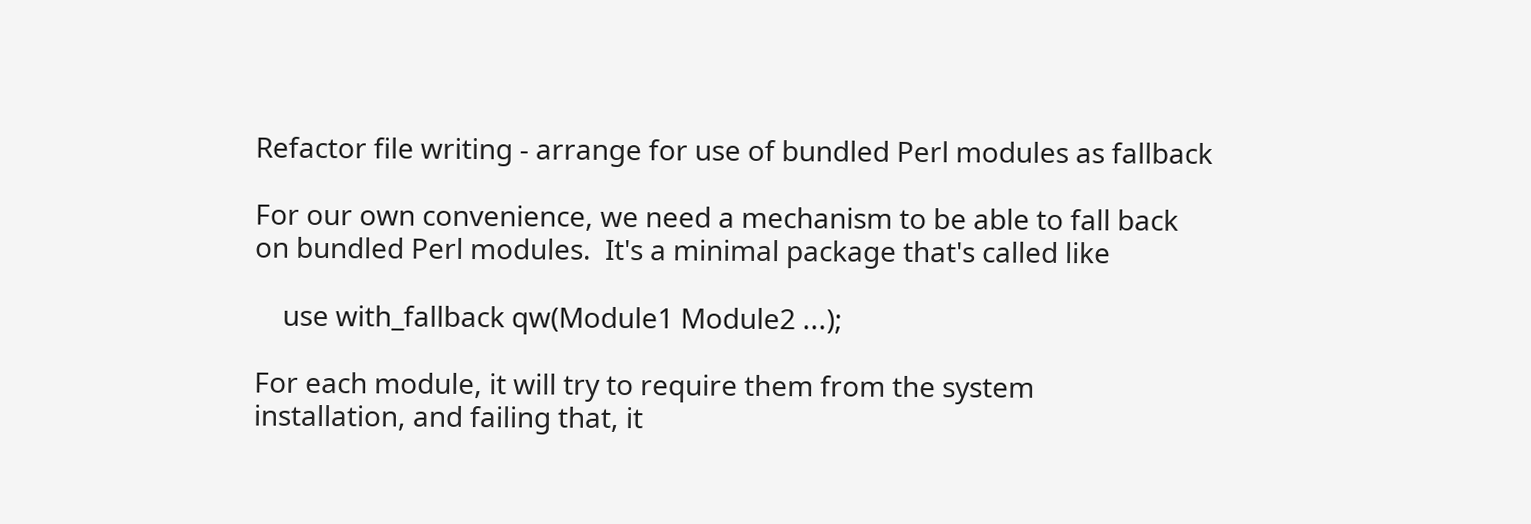Refactor file writing - arrange for use of bundled Perl modules as fallback

For our own convenience, we need a mechanism to be able to fall back
on bundled Perl modules.  It's a minimal package that's called like

    use with_fallback qw(Module1 Module2 ...);

For each module, it will try to require them from the system
installation, and failing that, it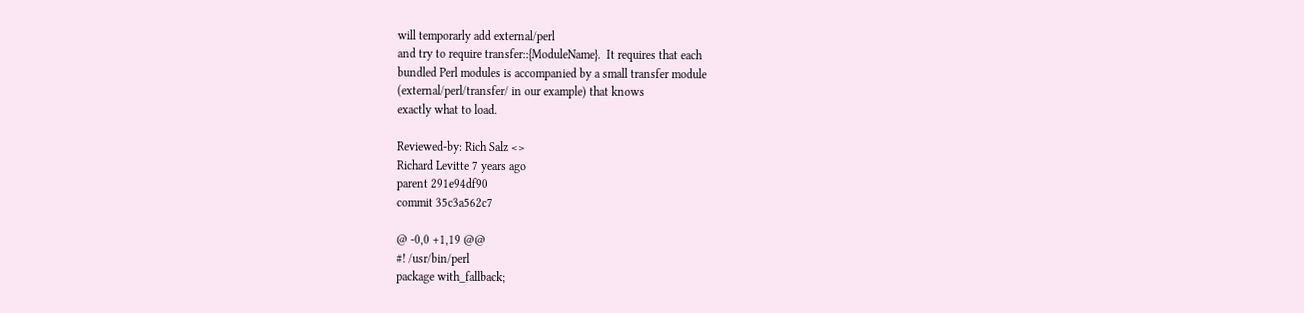will temporarly add external/perl
and try to require transfer::{ModuleName}.  It requires that each
bundled Perl modules is accompanied by a small transfer module
(external/perl/transfer/ in our example) that knows
exactly what to load.

Reviewed-by: Rich Salz <>
Richard Levitte 7 years ago
parent 291e94df90
commit 35c3a562c7

@ -0,0 +1,19 @@
#! /usr/bin/perl
package with_fallback;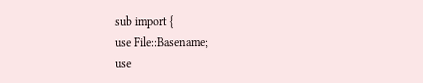sub import {
use File::Basename;
use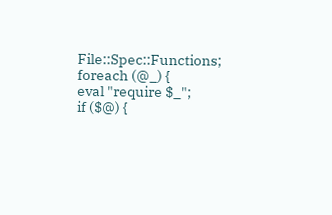File::Spec::Functions;
foreach (@_) {
eval "require $_";
if ($@) {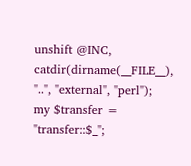unshift @INC, catdir(dirname(__FILE__), "..", "external", "perl");
my $transfer = "transfer::$_";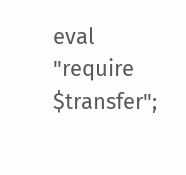eval "require $transfer";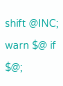shift @INC;
warn $@ if $@;